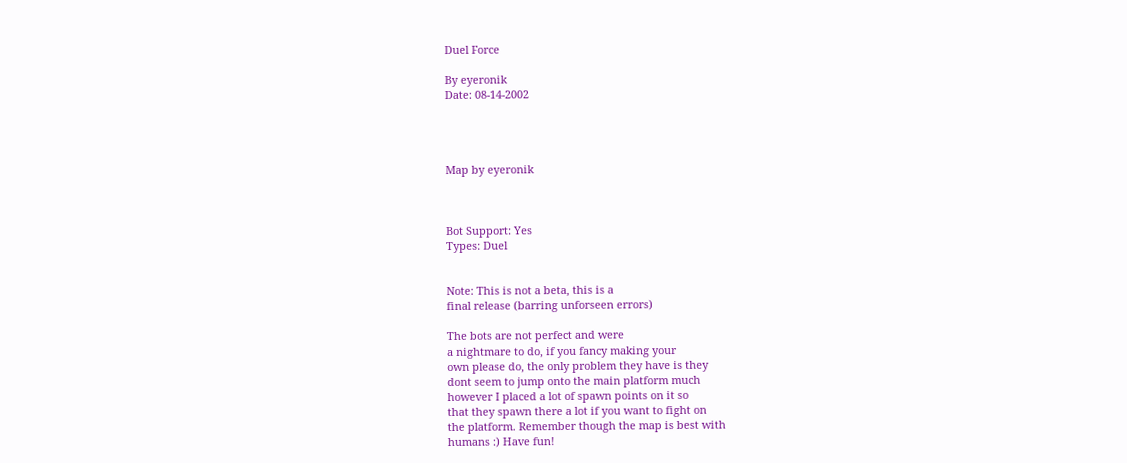Duel Force

By eyeronik
Date: 08-14-2002




Map by eyeronik



Bot Support: Yes
Types: Duel


Note: This is not a beta, this is a
final release (barring unforseen errors)

The bots are not perfect and were
a nightmare to do, if you fancy making your
own please do, the only problem they have is they
dont seem to jump onto the main platform much
however I placed a lot of spawn points on it so
that they spawn there a lot if you want to fight on
the platform. Remember though the map is best with
humans :) Have fun!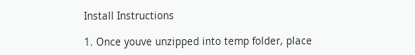Install Instructions

1. Once youve unzipped into temp folder, place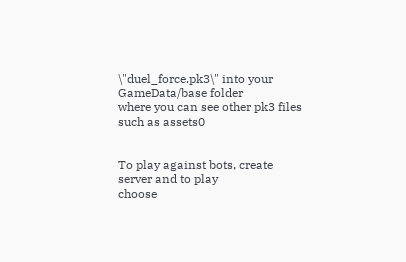\"duel_force.pk3\" into your GameData/base folder
where you can see other pk3 files such as assets0


To play against bots, create server and to play
choose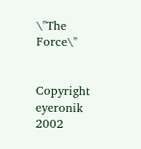\"The Force\"


Copyright eyeronik 2002